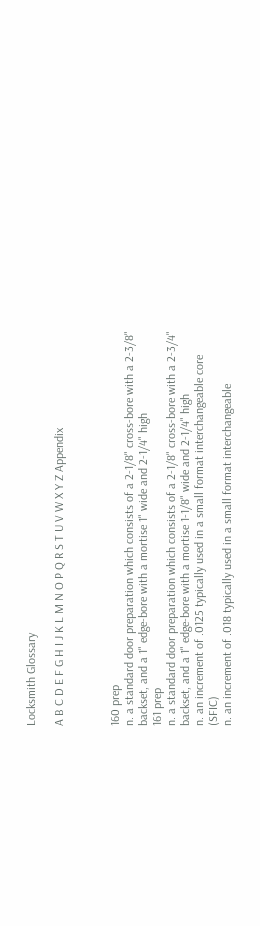Locksmith Glossary

A B C D E F G H I J K L M N O P Q R S T U V W X Y Z Appendix



160 prep
n. a standard door preparation which consists of a 2-1/8" cross-bore with a 2-3/8" backset, and a 1" edge-bore with a mortise 1" wide and 2-1/4" high
161 prep
n. a standard door preparation which consists of a 2-1/8" cross-bore with a 2-3/4" backset, and a 1" edge-bore with a mortise 1-1/8" wide and 2-1/4" high
n. an increment of .0125 typically used in a small format interchangeable core (SFIC)
n. an increment of .018 typically used in a small format interchangeable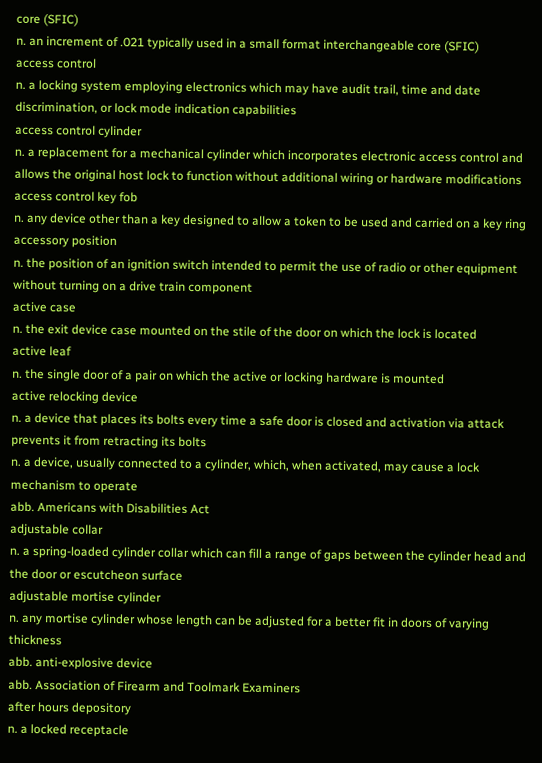core (SFIC)
n. an increment of .021 typically used in a small format interchangeable core (SFIC)
access control
n. a locking system employing electronics which may have audit trail, time and date discrimination, or lock mode indication capabilities
access control cylinder
n. a replacement for a mechanical cylinder which incorporates electronic access control and allows the original host lock to function without additional wiring or hardware modifications
access control key fob
n. any device other than a key designed to allow a token to be used and carried on a key ring
accessory position
n. the position of an ignition switch intended to permit the use of radio or other equipment without turning on a drive train component
active case
n. the exit device case mounted on the stile of the door on which the lock is located
active leaf
n. the single door of a pair on which the active or locking hardware is mounted
active relocking device
n. a device that places its bolts every time a safe door is closed and activation via attack prevents it from retracting its bolts
n. a device, usually connected to a cylinder, which, when activated, may cause a lock mechanism to operate
abb. Americans with Disabilities Act
adjustable collar
n. a spring-loaded cylinder collar which can fill a range of gaps between the cylinder head and the door or escutcheon surface
adjustable mortise cylinder
n. any mortise cylinder whose length can be adjusted for a better fit in doors of varying thickness
abb. anti-explosive device
abb. Association of Firearm and Toolmark Examiners
after hours depository
n. a locked receptacle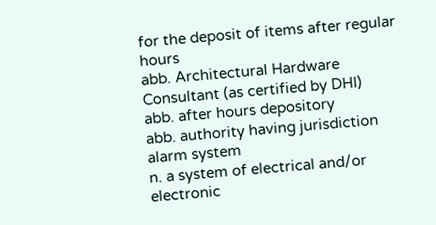for the deposit of items after regular hours
abb. Architectural Hardware Consultant (as certified by DHI)
abb. after hours depository
abb. authority having jurisdiction
alarm system
n. a system of electrical and/or electronic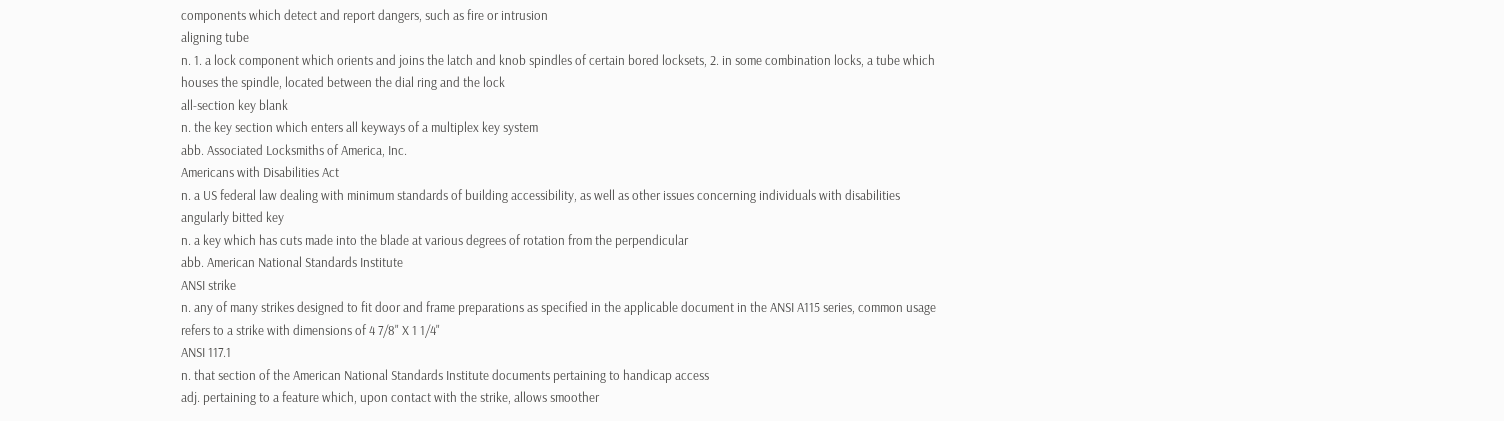components which detect and report dangers, such as fire or intrusion
aligning tube
n. 1. a lock component which orients and joins the latch and knob spindles of certain bored locksets, 2. in some combination locks, a tube which houses the spindle, located between the dial ring and the lock
all-section key blank
n. the key section which enters all keyways of a multiplex key system
abb. Associated Locksmiths of America, Inc.
Americans with Disabilities Act
n. a US federal law dealing with minimum standards of building accessibility, as well as other issues concerning individuals with disabilities
angularly bitted key
n. a key which has cuts made into the blade at various degrees of rotation from the perpendicular
abb. American National Standards Institute
ANSI strike
n. any of many strikes designed to fit door and frame preparations as specified in the applicable document in the ANSI A115 series, common usage refers to a strike with dimensions of 4 7/8" X 1 1/4"
ANSI 117.1
n. that section of the American National Standards Institute documents pertaining to handicap access
adj. pertaining to a feature which, upon contact with the strike, allows smoother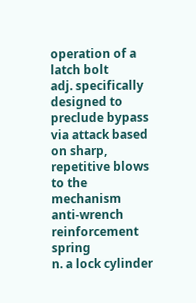operation of a latch bolt
adj. specifically designed to preclude bypass via attack based on sharp, repetitive blows to the mechanism
anti-wrench reinforcement spring
n. a lock cylinder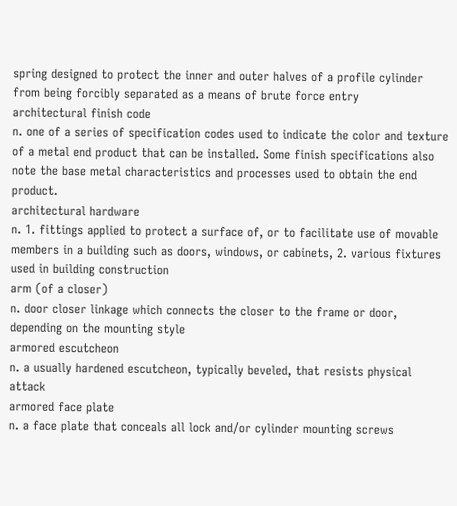spring designed to protect the inner and outer halves of a profile cylinder from being forcibly separated as a means of brute force entry
architectural finish code
n. one of a series of specification codes used to indicate the color and texture of a metal end product that can be installed. Some finish specifications also note the base metal characteristics and processes used to obtain the end product.
architectural hardware
n. 1. fittings applied to protect a surface of, or to facilitate use of movable members in a building such as doors, windows, or cabinets, 2. various fixtures used in building construction
arm (of a closer)
n. door closer linkage which connects the closer to the frame or door, depending on the mounting style
armored escutcheon
n. a usually hardened escutcheon, typically beveled, that resists physical attack
armored face plate
n. a face plate that conceals all lock and/or cylinder mounting screws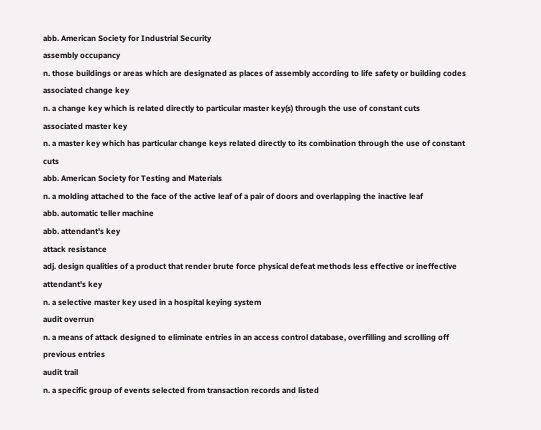abb. American Society for Industrial Security
assembly occupancy
n. those buildings or areas which are designated as places of assembly according to life safety or building codes
associated change key
n. a change key which is related directly to particular master key(s) through the use of constant cuts
associated master key
n. a master key which has particular change keys related directly to its combination through the use of constant cuts
abb. American Society for Testing and Materials
n. a molding attached to the face of the active leaf of a pair of doors and overlapping the inactive leaf
abb. automatic teller machine
abb. attendant's key
attack resistance
adj. design qualities of a product that render brute force physical defeat methods less effective or ineffective
attendant's key
n. a selective master key used in a hospital keying system
audit overrun
n. a means of attack designed to eliminate entries in an access control database, overfilling and scrolling off previous entries
audit trail
n. a specific group of events selected from transaction records and listed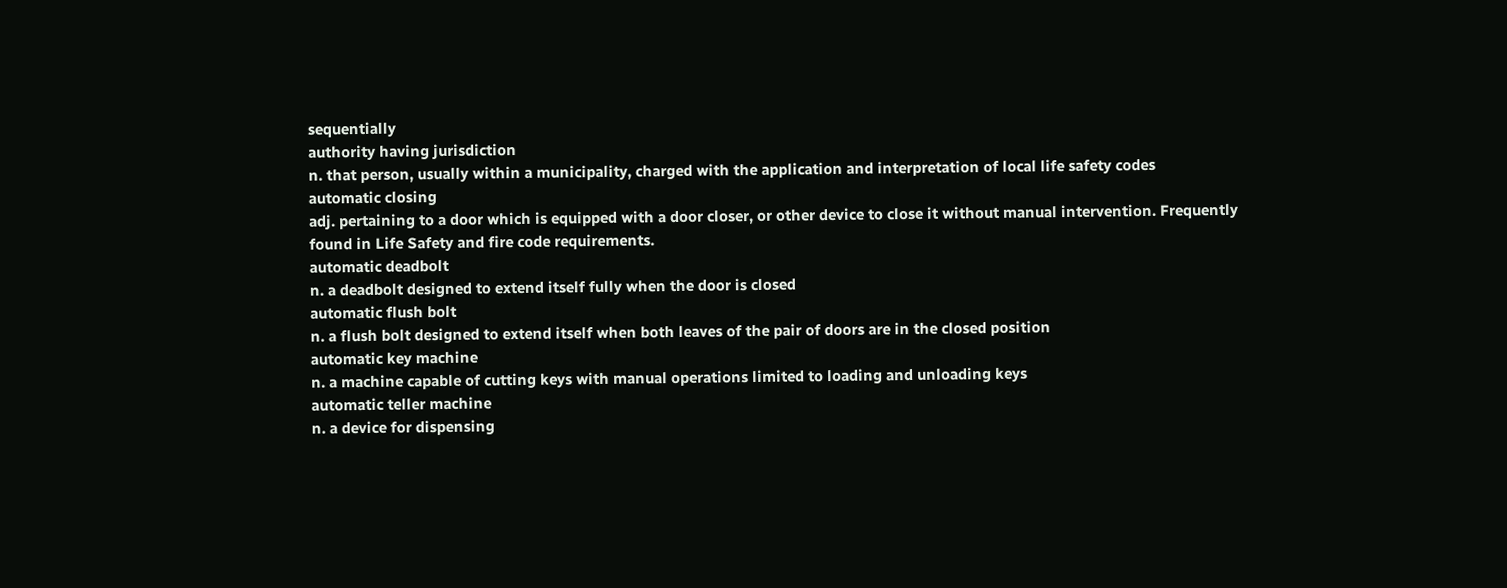sequentially
authority having jurisdiction
n. that person, usually within a municipality, charged with the application and interpretation of local life safety codes
automatic closing
adj. pertaining to a door which is equipped with a door closer, or other device to close it without manual intervention. Frequently found in Life Safety and fire code requirements.
automatic deadbolt
n. a deadbolt designed to extend itself fully when the door is closed
automatic flush bolt
n. a flush bolt designed to extend itself when both leaves of the pair of doors are in the closed position
automatic key machine
n. a machine capable of cutting keys with manual operations limited to loading and unloading keys
automatic teller machine
n. a device for dispensing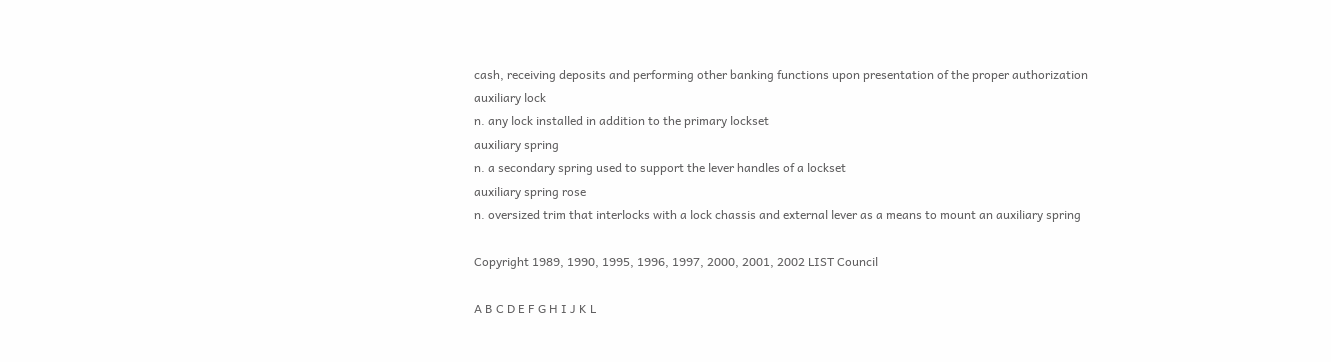cash, receiving deposits and performing other banking functions upon presentation of the proper authorization
auxiliary lock
n. any lock installed in addition to the primary lockset
auxiliary spring
n. a secondary spring used to support the lever handles of a lockset
auxiliary spring rose
n. oversized trim that interlocks with a lock chassis and external lever as a means to mount an auxiliary spring

Copyright 1989, 1990, 1995, 1996, 1997, 2000, 2001, 2002 LIST Council

A B C D E F G H I J K L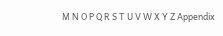M N O P Q R S T U V W X Y Z Appendix